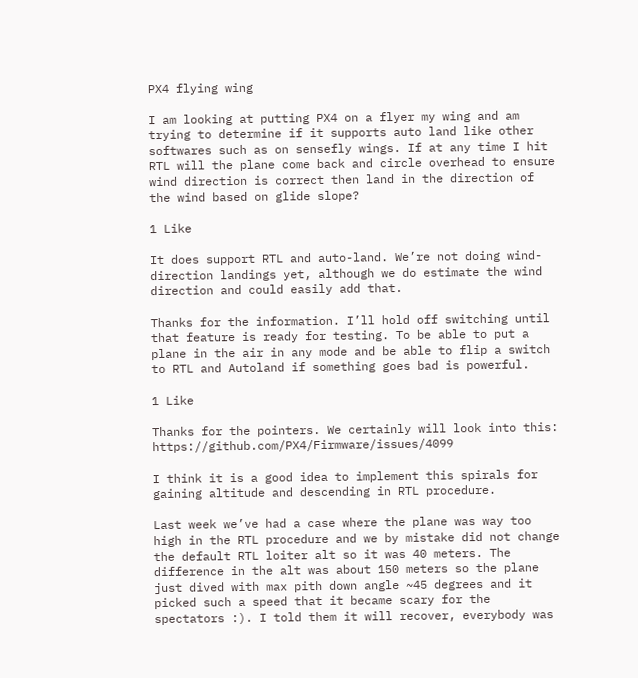PX4 flying wing

I am looking at putting PX4 on a flyer my wing and am trying to determine if it supports auto land like other softwares such as on sensefly wings. If at any time I hit RTL will the plane come back and circle overhead to ensure wind direction is correct then land in the direction of the wind based on glide slope?

1 Like

It does support RTL and auto-land. We’re not doing wind-direction landings yet, although we do estimate the wind direction and could easily add that.

Thanks for the information. I’ll hold off switching until that feature is ready for testing. To be able to put a plane in the air in any mode and be able to flip a switch to RTL and Autoland if something goes bad is powerful.

1 Like

Thanks for the pointers. We certainly will look into this: https://github.com/PX4/Firmware/issues/4099

I think it is a good idea to implement this spirals for gaining altitude and descending in RTL procedure.

Last week we’ve had a case where the plane was way too high in the RTL procedure and we by mistake did not change the default RTL loiter alt so it was 40 meters. The difference in the alt was about 150 meters so the plane just dived with max pith down angle ~45 degrees and it picked such a speed that it became scary for the spectators :). I told them it will recover, everybody was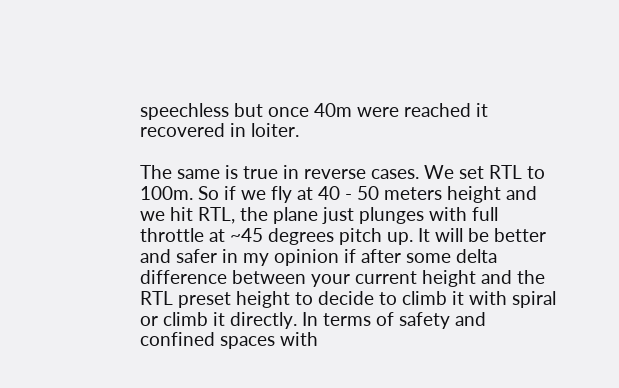speechless but once 40m were reached it recovered in loiter.

The same is true in reverse cases. We set RTL to 100m. So if we fly at 40 - 50 meters height and we hit RTL, the plane just plunges with full throttle at ~45 degrees pitch up. It will be better and safer in my opinion if after some delta difference between your current height and the RTL preset height to decide to climb it with spiral or climb it directly. In terms of safety and confined spaces with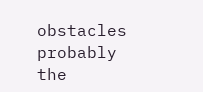obstacles probably the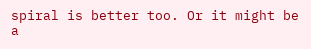spiral is better too. Or it might be a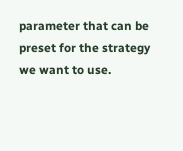parameter that can be preset for the strategy we want to use.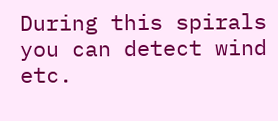During this spirals you can detect wind etc.